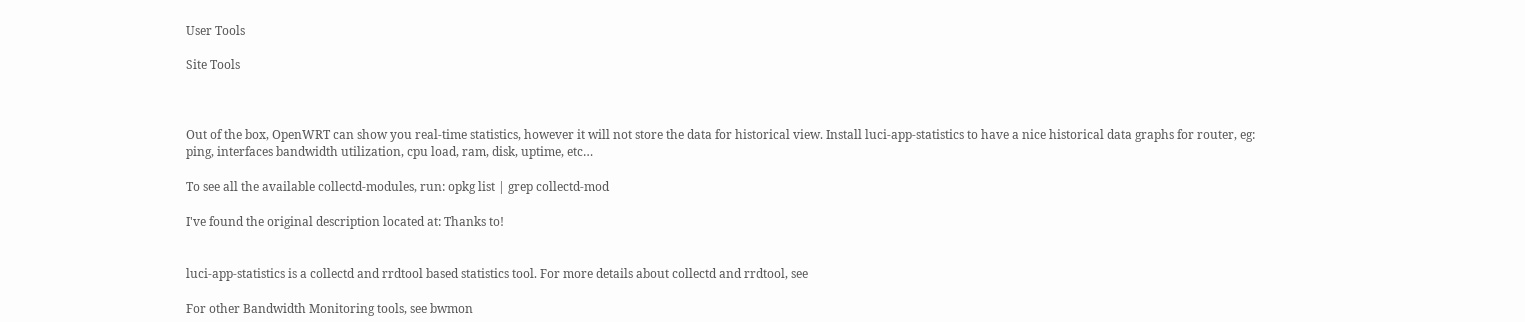User Tools

Site Tools



Out of the box, OpenWRT can show you real-time statistics, however it will not store the data for historical view. Install luci-app-statistics to have a nice historical data graphs for router, eg: ping, interfaces bandwidth utilization, cpu load, ram, disk, uptime, etc…

To see all the available collectd-modules, run: opkg list | grep collectd-mod

I've found the original description located at: Thanks to!


luci-app-statistics is a collectd and rrdtool based statistics tool. For more details about collectd and rrdtool, see

For other Bandwidth Monitoring tools, see bwmon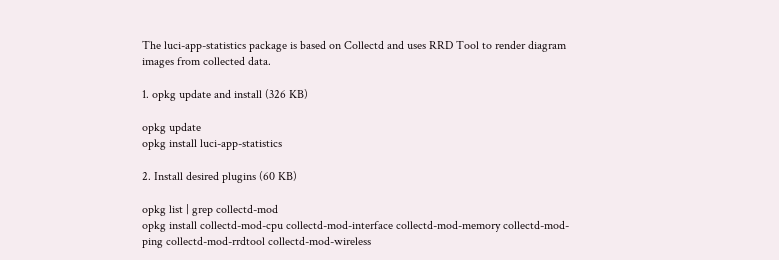The luci-app-statistics package is based on Collectd and uses RRD Tool to render diagram images from collected data.

1. opkg update and install (326 KB)

opkg update
opkg install luci-app-statistics

2. Install desired plugins (60 KB)

opkg list | grep collectd-mod
opkg install collectd-mod-cpu collectd-mod-interface collectd-mod-memory collectd-mod-ping collectd-mod-rrdtool collectd-mod-wireless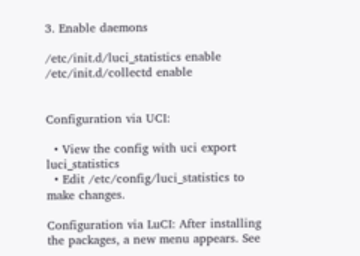3. Enable daemons

/etc/init.d/luci_statistics enable
/etc/init.d/collectd enable


Configuration via UCI:

  • View the config with uci export luci_statistics
  • Edit /etc/config/luci_statistics to make changes.

Configuration via LuCI: After installing the packages, a new menu appears. See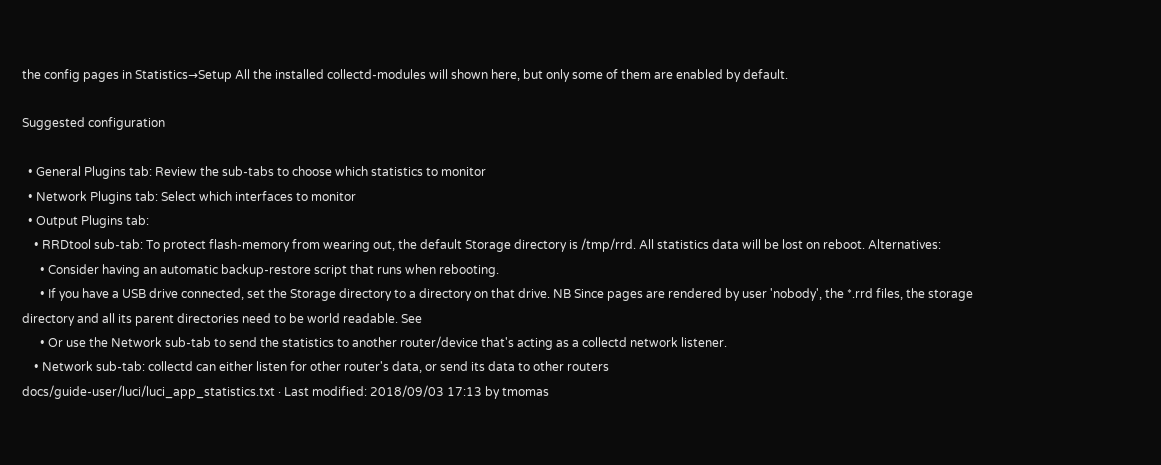the config pages in Statistics→Setup All the installed collectd-modules will shown here, but only some of them are enabled by default.

Suggested configuration

  • General Plugins tab: Review the sub-tabs to choose which statistics to monitor
  • Network Plugins tab: Select which interfaces to monitor
  • Output Plugins tab:
    • RRDtool sub-tab: To protect flash-memory from wearing out, the default Storage directory is /tmp/rrd. All statistics data will be lost on reboot. Alternatives:
      • Consider having an automatic backup-restore script that runs when rebooting.
      • If you have a USB drive connected, set the Storage directory to a directory on that drive. NB Since pages are rendered by user 'nobody', the *.rrd files, the storage directory and all its parent directories need to be world readable. See
      • Or use the Network sub-tab to send the statistics to another router/device that's acting as a collectd network listener.
    • Network sub-tab: collectd can either listen for other router's data, or send its data to other routers
docs/guide-user/luci/luci_app_statistics.txt · Last modified: 2018/09/03 17:13 by tmomas